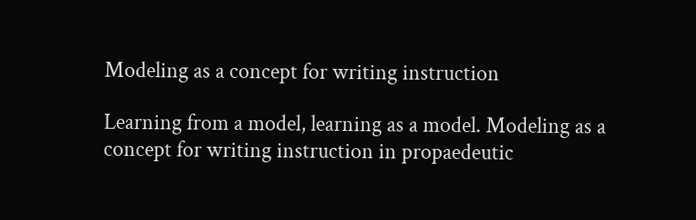Modeling as a concept for writing instruction

Learning from a model, learning as a model. Modeling as a concept for writing instruction in propaedeutic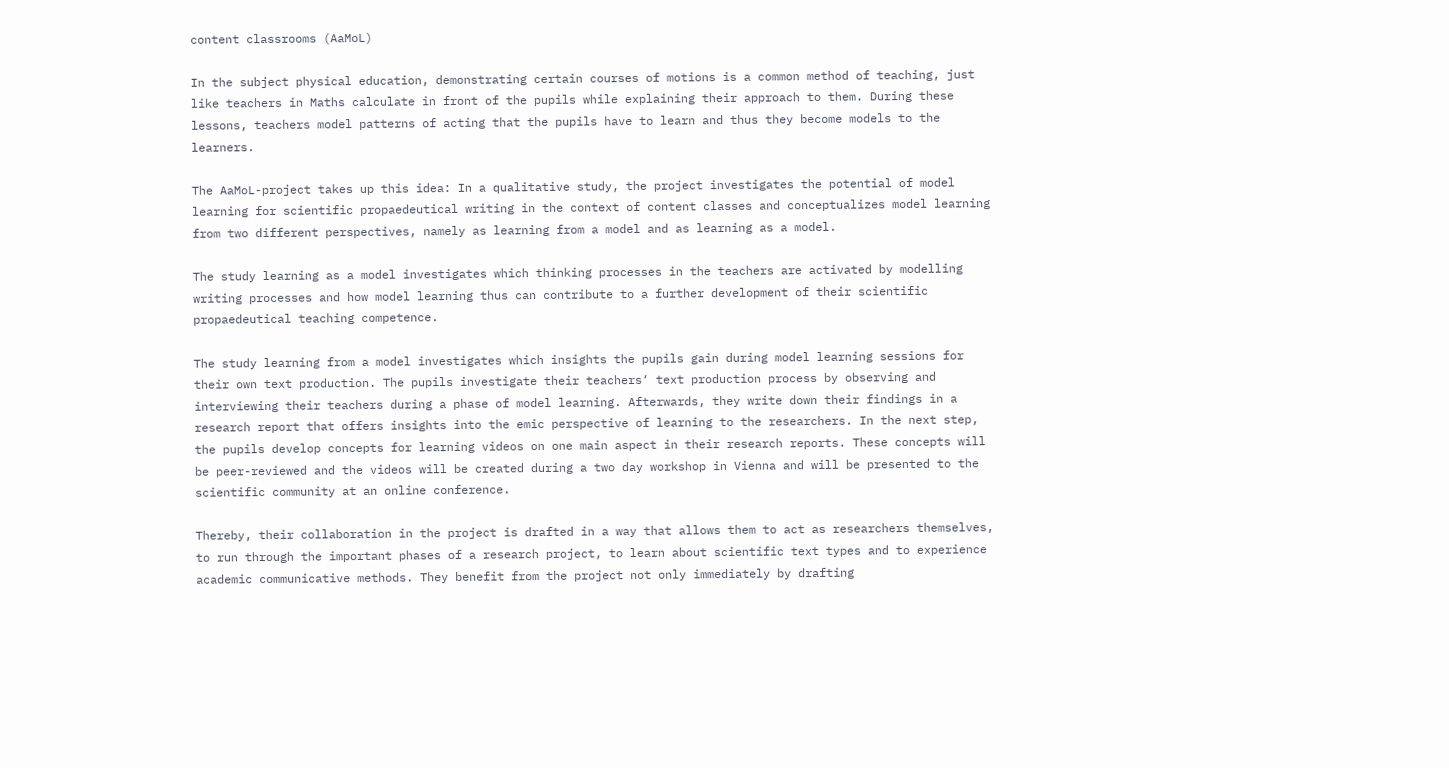content classrooms (AaMoL)

In the subject physical education, demonstrating certain courses of motions is a common method of teaching, just like teachers in Maths calculate in front of the pupils while explaining their approach to them. During these lessons, teachers model patterns of acting that the pupils have to learn and thus they become models to the learners.

The AaMoL-project takes up this idea: In a qualitative study, the project investigates the potential of model learning for scientific propaedeutical writing in the context of content classes and conceptualizes model learning from two different perspectives, namely as learning from a model and as learning as a model.

The study learning as a model investigates which thinking processes in the teachers are activated by modelling writing processes and how model learning thus can contribute to a further development of their scientific propaedeutical teaching competence.

The study learning from a model investigates which insights the pupils gain during model learning sessions for their own text production. The pupils investigate their teachers‘ text production process by observing and interviewing their teachers during a phase of model learning. Afterwards, they write down their findings in a research report that offers insights into the emic perspective of learning to the researchers. In the next step, the pupils develop concepts for learning videos on one main aspect in their research reports. These concepts will be peer-reviewed and the videos will be created during a two day workshop in Vienna and will be presented to the scientific community at an online conference.

Thereby, their collaboration in the project is drafted in a way that allows them to act as researchers themselves, to run through the important phases of a research project, to learn about scientific text types and to experience academic communicative methods. They benefit from the project not only immediately by drafting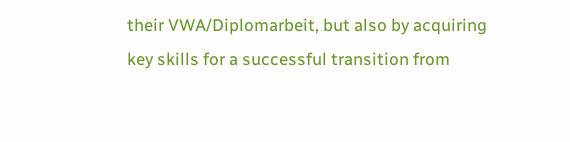their VWA/Diplomarbeit, but also by acquiring key skills for a successful transition from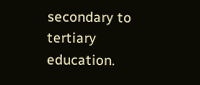secondary to tertiary education.